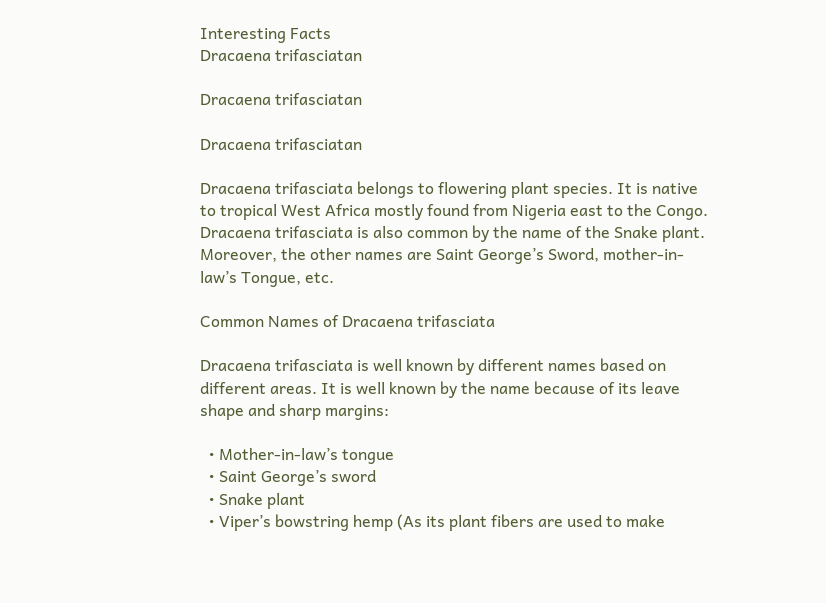Interesting Facts
Dracaena trifasciatan

Dracaena trifasciatan

Dracaena trifasciatan

Dracaena trifasciata belongs to flowering plant species. It is native to tropical West Africa mostly found from Nigeria east to the Congo. Dracaena trifasciata is also common by the name of the Snake plant. Moreover, the other names are Saint George’s Sword, mother-in-law’s Tongue, etc.

Common Names of Dracaena trifasciata

Dracaena trifasciata is well known by different names based on different areas. It is well known by the name because of its leave shape and sharp margins:

  • Mother-in-law’s tongue
  • Saint George’s sword
  • Snake plant
  • Viper’s bowstring hemp (As its plant fibers are used to make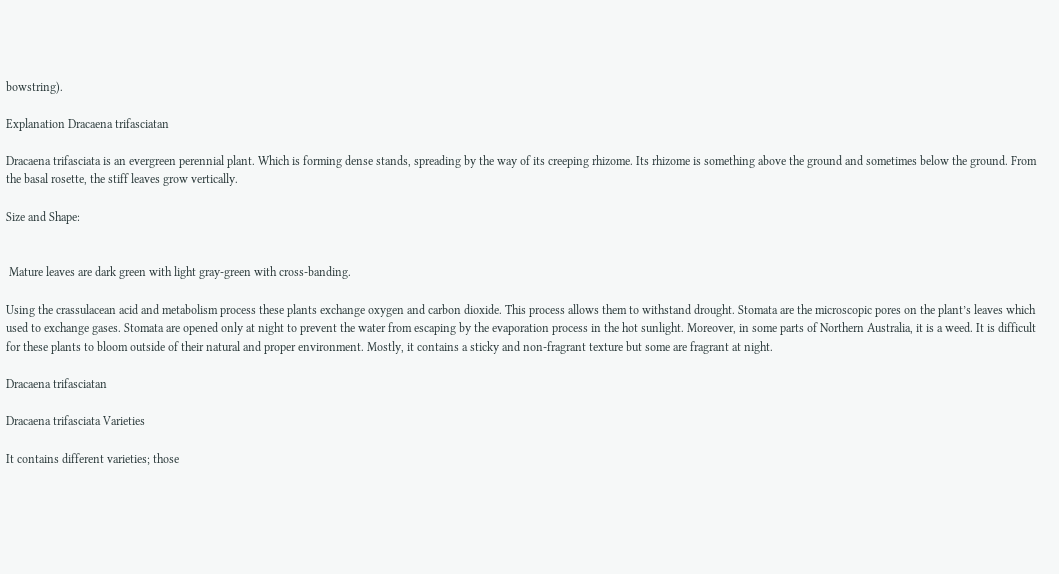bowstring).

Explanation Dracaena trifasciatan

Dracaena trifasciata is an evergreen perennial plant. Which is forming dense stands, spreading by the way of its creeping rhizome. Its rhizome is something above the ground and sometimes below the ground. From the basal rosette, the stiff leaves grow vertically.

Size and Shape:


 Mature leaves are dark green with light gray-green with cross-banding.

Using the crassulacean acid and metabolism process these plants exchange oxygen and carbon dioxide. This process allows them to withstand drought. Stomata are the microscopic pores on the plant’s leaves which used to exchange gases. Stomata are opened only at night to prevent the water from escaping by the evaporation process in the hot sunlight. Moreover, in some parts of Northern Australia, it is a weed. It is difficult for these plants to bloom outside of their natural and proper environment. Mostly, it contains a sticky and non-fragrant texture but some are fragrant at night.

Dracaena trifasciatan

Dracaena trifasciata Varieties

It contains different varieties; those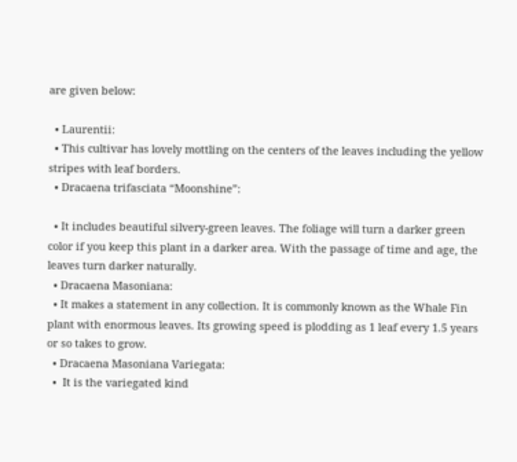are given below:

  • Laurentii:
  • This cultivar has lovely mottling on the centers of the leaves including the yellow stripes with leaf borders.
  • Dracaena trifasciata “Moonshine”:

  • It includes beautiful silvery-green leaves. The foliage will turn a darker green color if you keep this plant in a darker area. With the passage of time and age, the leaves turn darker naturally.
  • Dracaena Masoniana:
  • It makes a statement in any collection. It is commonly known as the Whale Fin plant with enormous leaves. Its growing speed is plodding as 1 leaf every 1.5 years or so takes to grow.
  • Dracaena Masoniana Variegata:
  •  It is the variegated kind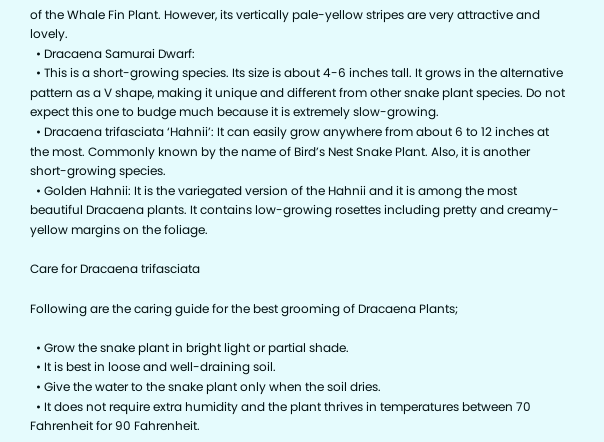of the Whale Fin Plant. However, its vertically pale-yellow stripes are very attractive and lovely.
  • Dracaena Samurai Dwarf:
  • This is a short-growing species. Its size is about 4-6 inches tall. It grows in the alternative pattern as a V shape, making it unique and different from other snake plant species. Do not expect this one to budge much because it is extremely slow-growing.
  • Dracaena trifasciata ‘Hahnii’: It can easily grow anywhere from about 6 to 12 inches at the most. Commonly known by the name of Bird’s Nest Snake Plant. Also, it is another short-growing species.
  • Golden Hahnii: It is the variegated version of the Hahnii and it is among the most beautiful Dracaena plants. It contains low-growing rosettes including pretty and creamy-yellow margins on the foliage.

Care for Dracaena trifasciata

Following are the caring guide for the best grooming of Dracaena Plants;

  • Grow the snake plant in bright light or partial shade.
  • It is best in loose and well-draining soil.
  • Give the water to the snake plant only when the soil dries.
  • It does not require extra humidity and the plant thrives in temperatures between 70 Fahrenheit for 90 Fahrenheit.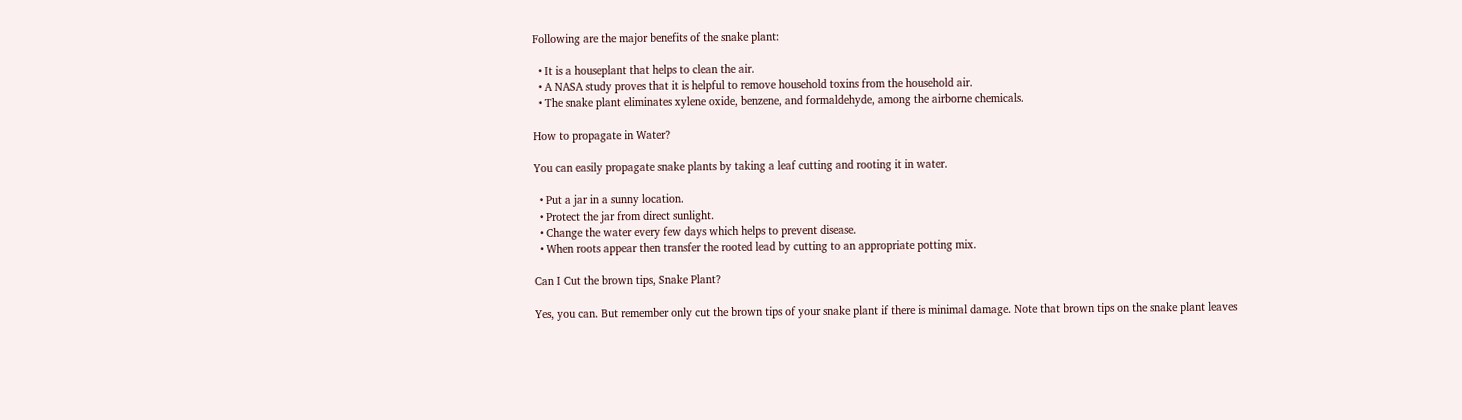Following are the major benefits of the snake plant:

  • It is a houseplant that helps to clean the air.
  • A NASA study proves that it is helpful to remove household toxins from the household air.
  • The snake plant eliminates xylene oxide, benzene, and formaldehyde, among the airborne chemicals.

How to propagate in Water?

You can easily propagate snake plants by taking a leaf cutting and rooting it in water.

  • Put a jar in a sunny location.
  • Protect the jar from direct sunlight.
  • Change the water every few days which helps to prevent disease.
  • When roots appear then transfer the rooted lead by cutting to an appropriate potting mix.

Can I Cut the brown tips, Snake Plant?

Yes, you can. But remember only cut the brown tips of your snake plant if there is minimal damage. Note that brown tips on the snake plant leaves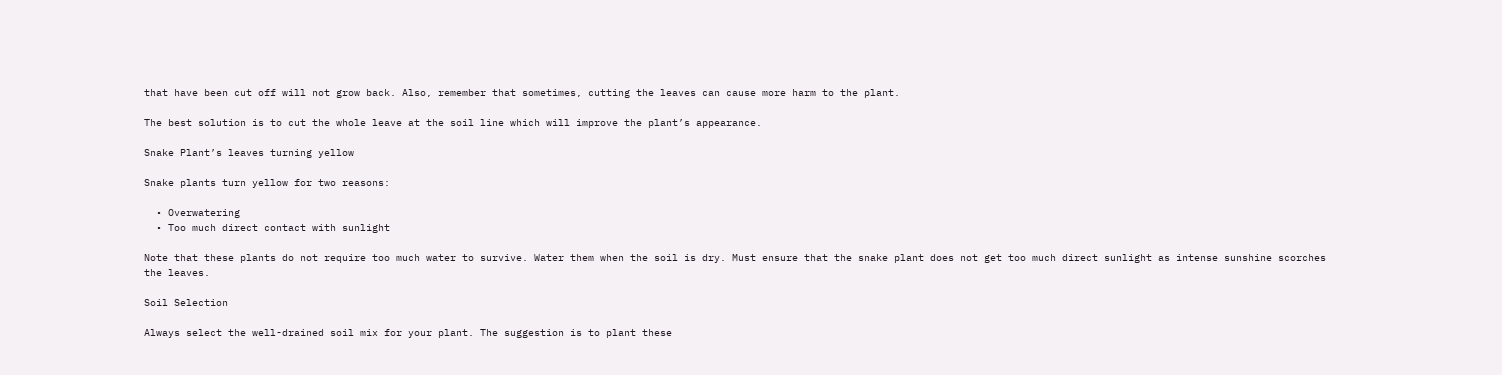that have been cut off will not grow back. Also, remember that sometimes, cutting the leaves can cause more harm to the plant.

The best solution is to cut the whole leave at the soil line which will improve the plant’s appearance.

Snake Plant’s leaves turning yellow

Snake plants turn yellow for two reasons:

  • Overwatering
  • Too much direct contact with sunlight

Note that these plants do not require too much water to survive. Water them when the soil is dry. Must ensure that the snake plant does not get too much direct sunlight as intense sunshine scorches the leaves.

Soil Selection

Always select the well-drained soil mix for your plant. The suggestion is to plant these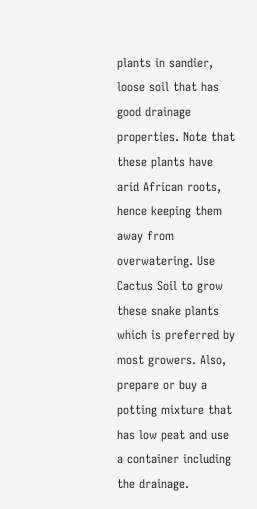plants in sandier, loose soil that has good drainage properties. Note that these plants have arid African roots, hence keeping them away from overwatering. Use Cactus Soil to grow these snake plants which is preferred by most growers. Also, prepare or buy a potting mixture that has low peat and use a container including the drainage.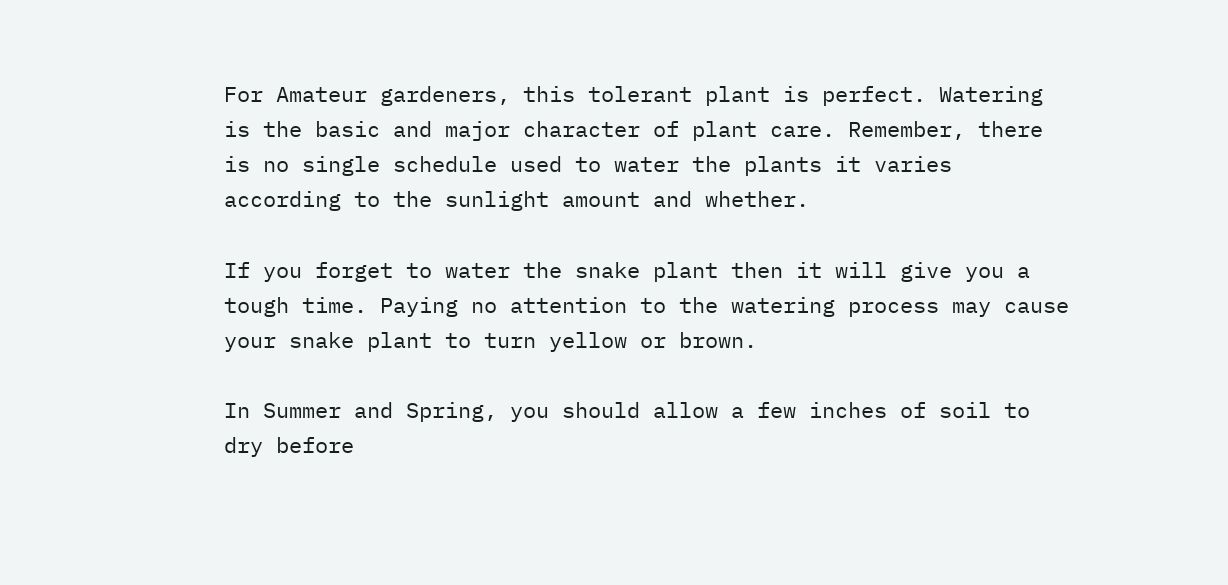For Amateur gardeners, this tolerant plant is perfect. Watering is the basic and major character of plant care. Remember, there is no single schedule used to water the plants it varies according to the sunlight amount and whether.

If you forget to water the snake plant then it will give you a tough time. Paying no attention to the watering process may cause your snake plant to turn yellow or brown.

In Summer and Spring, you should allow a few inches of soil to dry before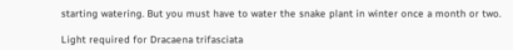starting watering. But you must have to water the snake plant in winter once a month or two.

Light required for Dracaena trifasciata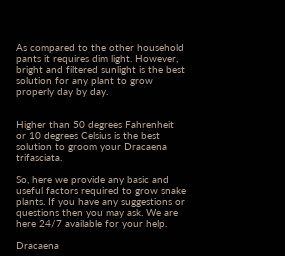As compared to the other household pants it requires dim light. However, bright and filtered sunlight is the best solution for any plant to grow properly day by day.


Higher than 50 degrees Fahrenheit or 10 degrees Celsius is the best solution to groom your Dracaena trifasciata.

So, here we provide any basic and useful factors required to grow snake plants. If you have any suggestions or questions then you may ask. We are here 24/7 available for your help.

Dracaena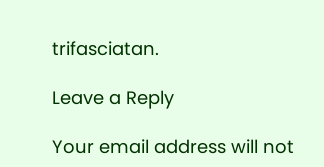trifasciatan.

Leave a Reply

Your email address will not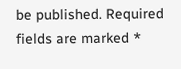be published. Required fields are marked *